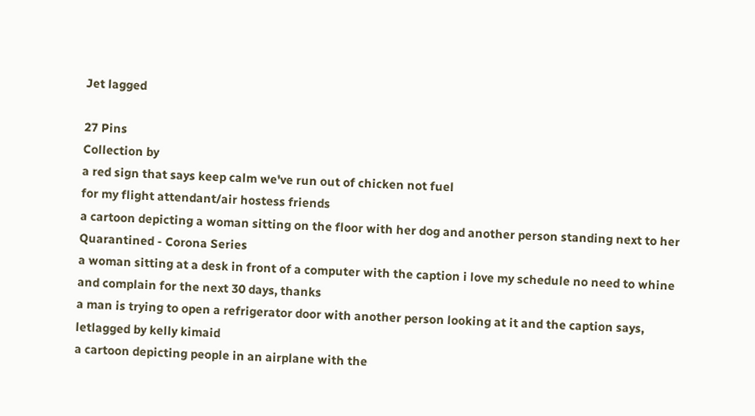Jet lagged

27 Pins
Collection by
a red sign that says keep calm we've run out of chicken not fuel
for my flight attendant/air hostess friends
a cartoon depicting a woman sitting on the floor with her dog and another person standing next to her
Quarantined - Corona Series
a woman sitting at a desk in front of a computer with the caption i love my schedule no need to whine and complain for the next 30 days, thanks
a man is trying to open a refrigerator door with another person looking at it and the caption says, letlagged by kelly kimaid
a cartoon depicting people in an airplane with the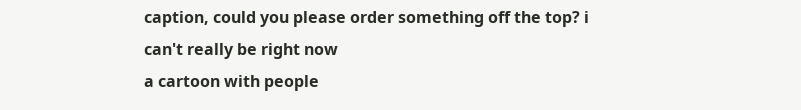caption, could you please order something off the top? i can't really be right now
a cartoon with people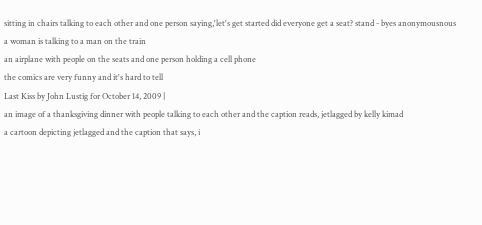sitting in chairs talking to each other and one person saying,'let's get started did everyone get a seat? stand - byes anonymousnous
a woman is talking to a man on the train
an airplane with people on the seats and one person holding a cell phone
the comics are very funny and it's hard to tell
Last Kiss by John Lustig for October 14, 2009 |
an image of a thanksgiving dinner with people talking to each other and the caption reads, jetlagged by kelly kimad
a cartoon depicting jetlagged and the caption that says, i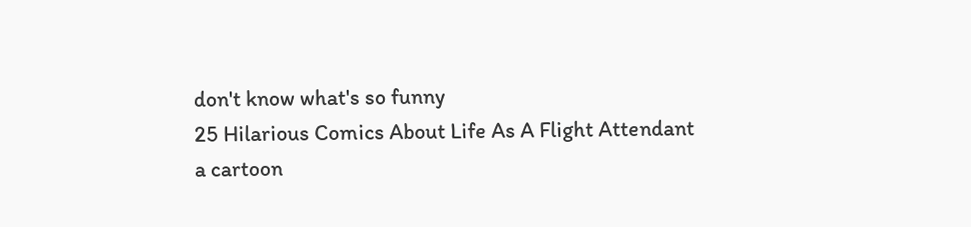don't know what's so funny
25 Hilarious Comics About Life As A Flight Attendant
a cartoon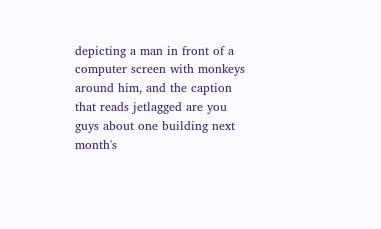depicting a man in front of a computer screen with monkeys around him, and the caption that reads jetlagged are you guys about one building next month's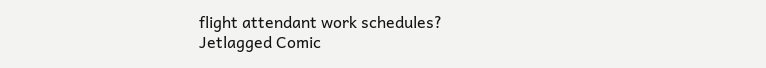flight attendant work schedules?
Jetlagged Comic